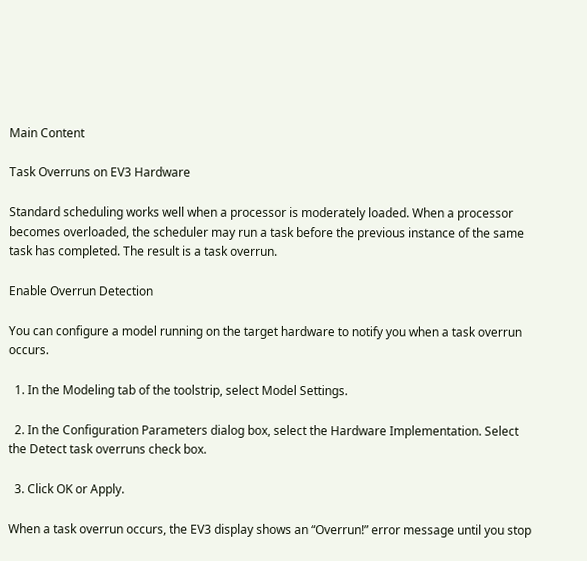Main Content

Task Overruns on EV3 Hardware

Standard scheduling works well when a processor is moderately loaded. When a processor becomes overloaded, the scheduler may run a task before the previous instance of the same task has completed. The result is a task overrun.

Enable Overrun Detection

You can configure a model running on the target hardware to notify you when a task overrun occurs.

  1. In the Modeling tab of the toolstrip, select Model Settings.

  2. In the Configuration Parameters dialog box, select the Hardware Implementation. Select the Detect task overruns check box.

  3. Click OK or Apply.

When a task overrun occurs, the EV3 display shows an “Overrun!” error message until you stop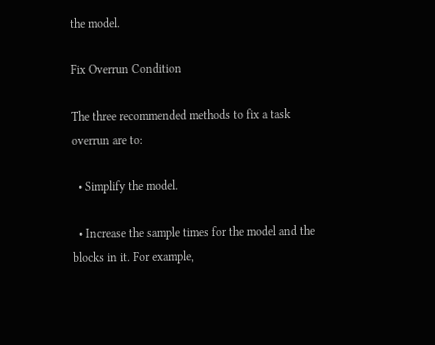the model.

Fix Overrun Condition

The three recommended methods to fix a task overrun are to:

  • Simplify the model.

  • Increase the sample times for the model and the blocks in it. For example,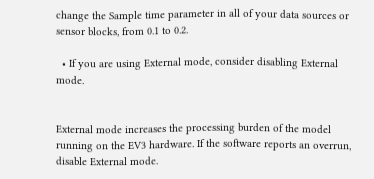change the Sample time parameter in all of your data sources or sensor blocks, from 0.1 to 0.2.

  • If you are using External mode, consider disabling External mode.


External mode increases the processing burden of the model running on the EV3 hardware. If the software reports an overrun, disable External mode.